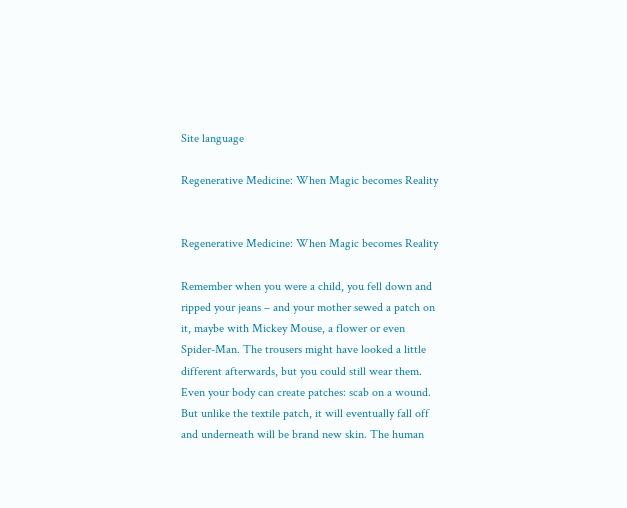Site language

Regenerative Medicine: When Magic becomes Reality


Regenerative Medicine: When Magic becomes Reality

Remember when you were a child, you fell down and ripped your jeans – and your mother sewed a patch on it, maybe with Mickey Mouse, a flower or even Spider-Man. The trousers might have looked a little different afterwards, but you could still wear them. Even your body can create patches: scab on a wound. But unlike the textile patch, it will eventually fall off and underneath will be brand new skin. The human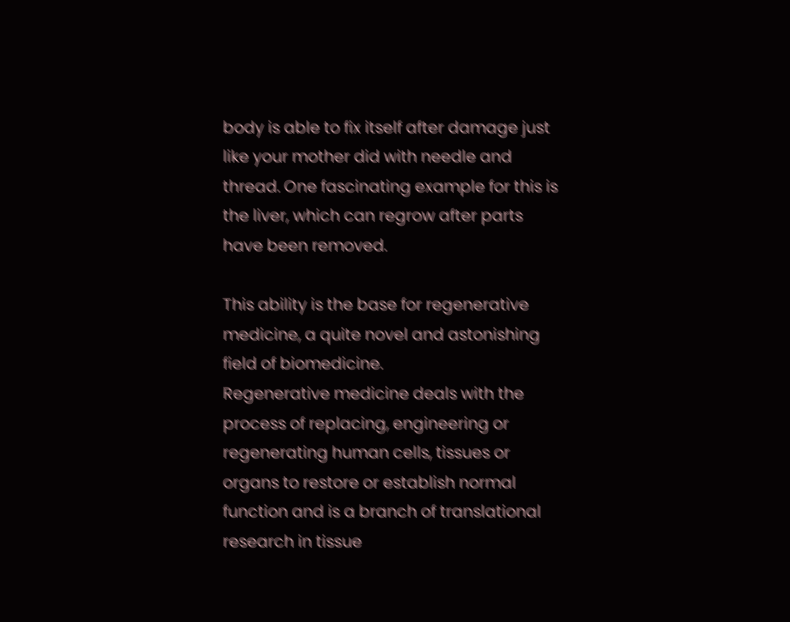body is able to fix itself after damage just like your mother did with needle and thread. One fascinating example for this is the liver, which can regrow after parts have been removed.

This ability is the base for regenerative medicine, a quite novel and astonishing field of biomedicine.
Regenerative medicine deals with the process of replacing, engineering or regenerating human cells, tissues or organs to restore or establish normal function and is a branch of translational research in tissue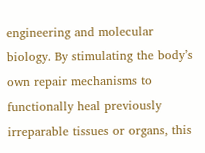engineering and molecular biology. By stimulating the body’s own repair mechanisms to functionally heal previously irreparable tissues or organs, this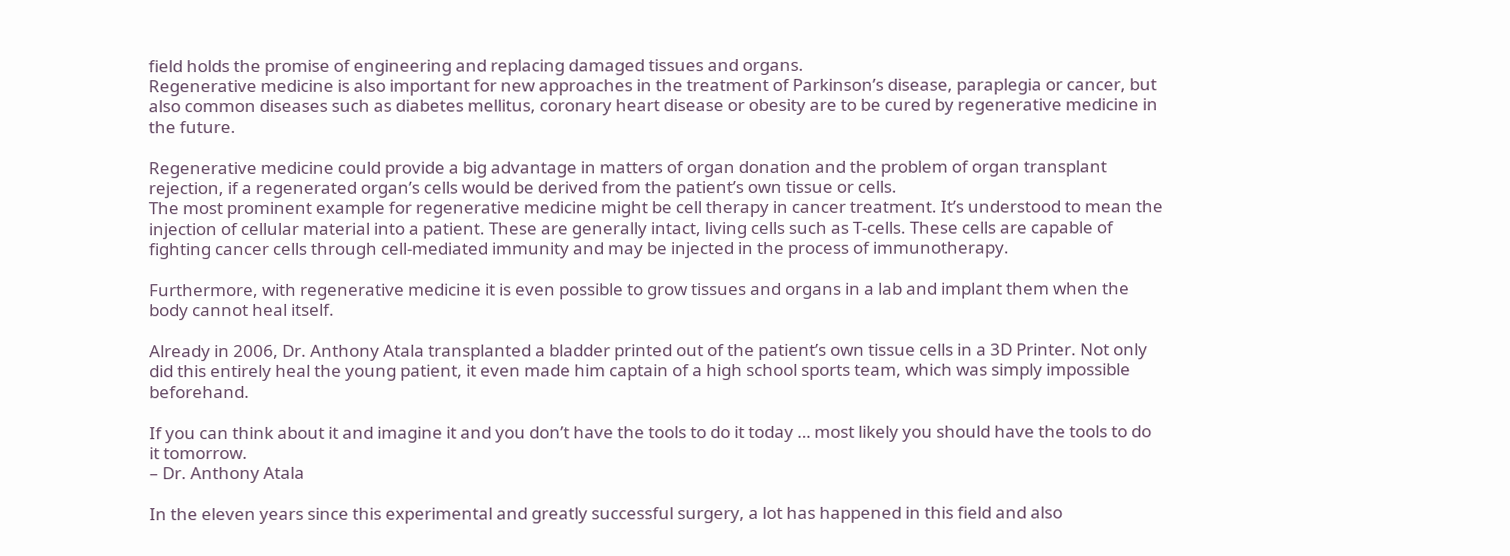field holds the promise of engineering and replacing damaged tissues and organs.
Regenerative medicine is also important for new approaches in the treatment of Parkinson’s disease, paraplegia or cancer, but also common diseases such as diabetes mellitus, coronary heart disease or obesity are to be cured by regenerative medicine in the future.

Regenerative medicine could provide a big advantage in matters of organ donation and the problem of organ transplant rejection, if a regenerated organ’s cells would be derived from the patient’s own tissue or cells.
The most prominent example for regenerative medicine might be cell therapy in cancer treatment. It’s understood to mean the injection of cellular material into a patient. These are generally intact, living cells such as T-cells. These cells are capable of fighting cancer cells through cell-mediated immunity and may be injected in the process of immunotherapy.

Furthermore, with regenerative medicine it is even possible to grow tissues and organs in a lab and implant them when the body cannot heal itself.

Already in 2006, Dr. Anthony Atala transplanted a bladder printed out of the patient’s own tissue cells in a 3D Printer. Not only did this entirely heal the young patient, it even made him captain of a high school sports team, which was simply impossible beforehand.

If you can think about it and imagine it and you don’t have the tools to do it today … most likely you should have the tools to do it tomorrow.
– Dr. Anthony Atala

In the eleven years since this experimental and greatly successful surgery, a lot has happened in this field and also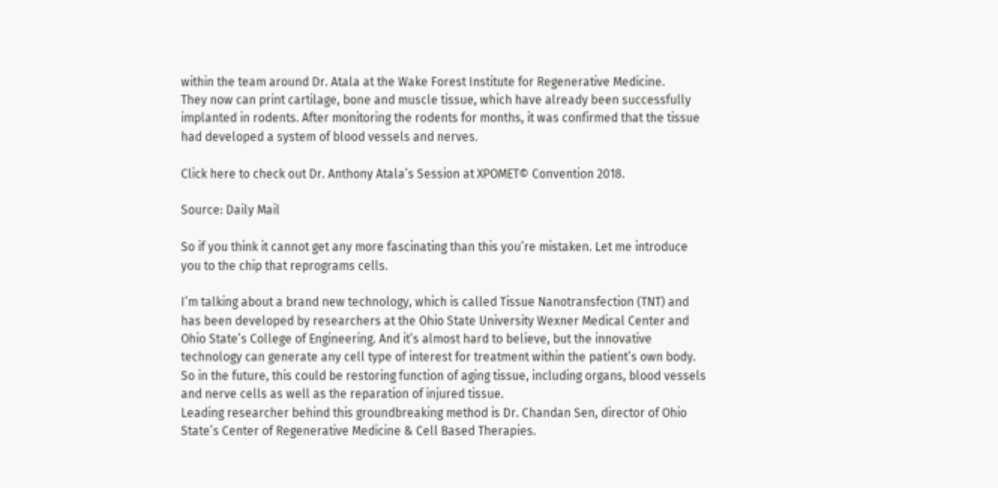within the team around Dr. Atala at the Wake Forest Institute for Regenerative Medicine.
They now can print cartilage, bone and muscle tissue, which have already been successfully implanted in rodents. After monitoring the rodents for months, it was confirmed that the tissue had developed a system of blood vessels and nerves.

Click here to check out Dr. Anthony Atala’s Session at XPOMET© Convention 2018.

Source: Daily Mail

So if you think it cannot get any more fascinating than this you’re mistaken. Let me introduce you to the chip that reprograms cells.

I’m talking about a brand new technology, which is called Tissue Nanotransfection (TNT) and has been developed by researchers at the Ohio State University Wexner Medical Center and Ohio State’s College of Engineering. And it’s almost hard to believe, but the innovative technology can generate any cell type of interest for treatment within the patient’s own body. So in the future, this could be restoring function of aging tissue, including organs, blood vessels and nerve cells as well as the reparation of injured tissue.
Leading researcher behind this groundbreaking method is Dr. Chandan Sen, director of Ohio State’s Center of Regenerative Medicine & Cell Based Therapies.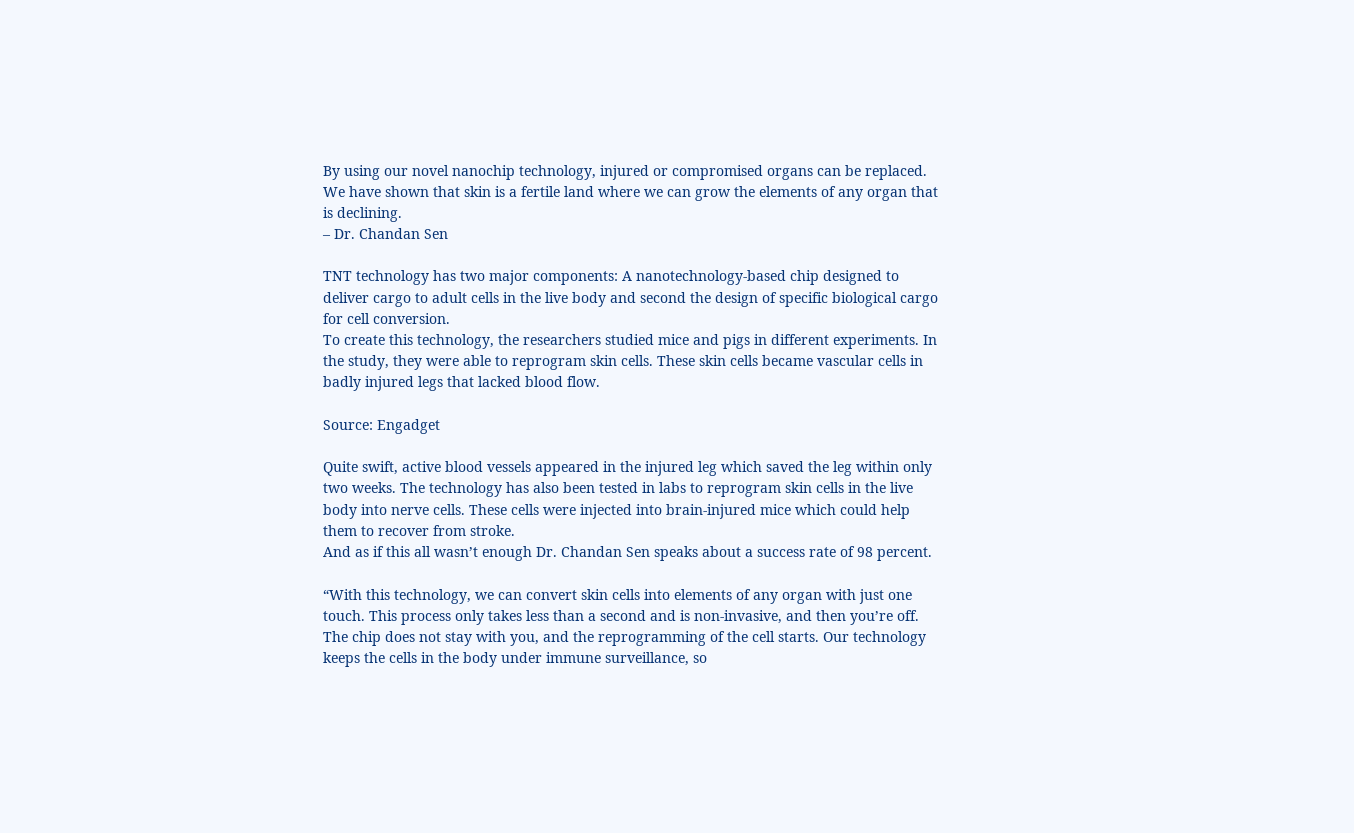By using our novel nanochip technology, injured or compromised organs can be replaced. We have shown that skin is a fertile land where we can grow the elements of any organ that is declining.
– Dr. Chandan Sen

TNT technology has two major components: A nanotechnology-based chip designed to deliver cargo to adult cells in the live body and second the design of specific biological cargo for cell conversion.
To create this technology, the researchers studied mice and pigs in different experiments. In the study, they were able to reprogram skin cells. These skin cells became vascular cells in badly injured legs that lacked blood flow.

Source: Engadget

Quite swift, active blood vessels appeared in the injured leg which saved the leg within only two weeks. The technology has also been tested in labs to reprogram skin cells in the live body into nerve cells. These cells were injected into brain-injured mice which could help them to recover from stroke.
And as if this all wasn’t enough Dr. Chandan Sen speaks about a success rate of 98 percent.

“With this technology, we can convert skin cells into elements of any organ with just one touch. This process only takes less than a second and is non-invasive, and then you’re off. The chip does not stay with you, and the reprogramming of the cell starts. Our technology keeps the cells in the body under immune surveillance, so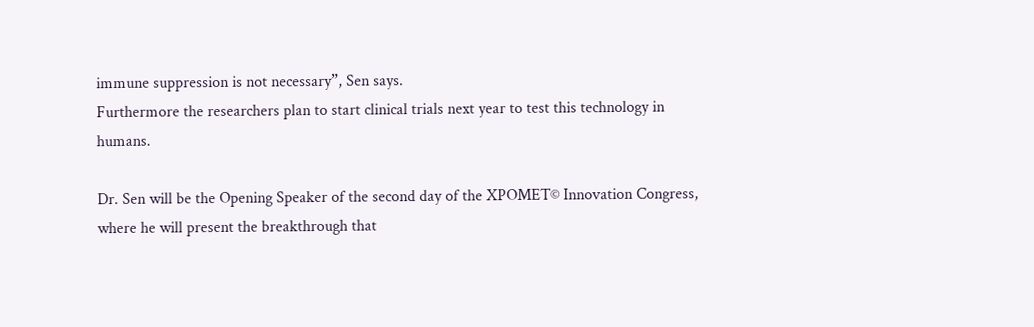immune suppression is not necessary”, Sen says.
Furthermore the researchers plan to start clinical trials next year to test this technology in humans.

Dr. Sen will be the Opening Speaker of the second day of the XPOMET© Innovation Congress, where he will present the breakthrough that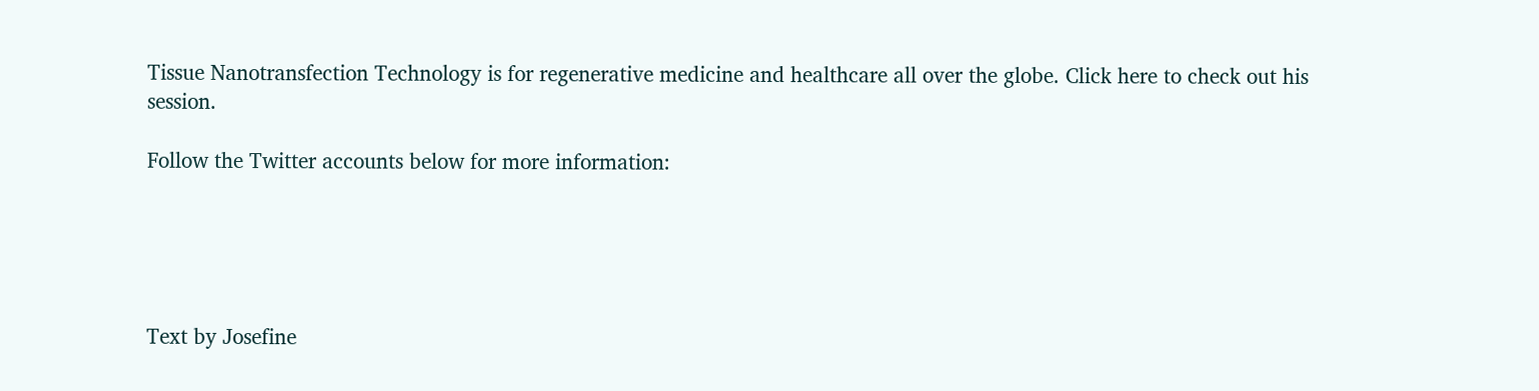Tissue Nanotransfection Technology is for regenerative medicine and healthcare all over the globe. Click here to check out his session.

Follow the Twitter accounts below for more information:





Text by Josefine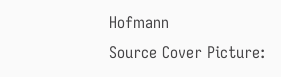Hofmann
Source Cover Picture: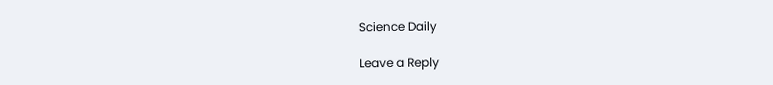Science Daily

Leave a Reply